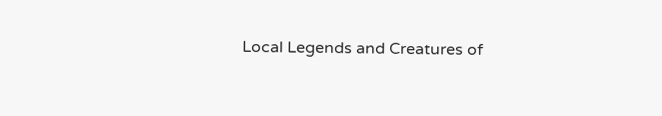Local Legends and Creatures of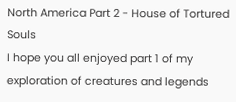North America Part 2 - House of Tortured Souls
I hope you all enjoyed part 1 of my exploration of creatures and legends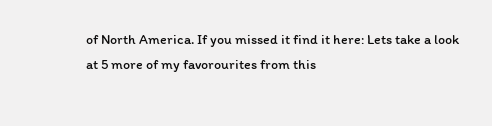of North America. If you missed it find it here: Lets take a look at 5 more of my favorourites from this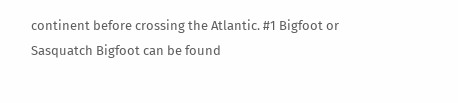continent before crossing the Atlantic. #1 Bigfoot or Sasquatch Bigfoot can be found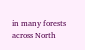in many forests across North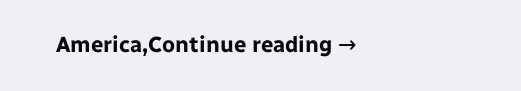America,Continue reading →